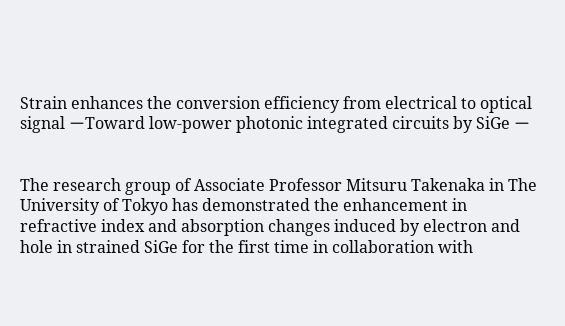Strain enhances the conversion efficiency from electrical to optical signal ーToward low-power photonic integrated circuits by SiGe ー


The research group of Associate Professor Mitsuru Takenaka in The University of Tokyo has demonstrated the enhancement in refractive index and absorption changes induced by electron and hole in strained SiGe for the first time in collaboration with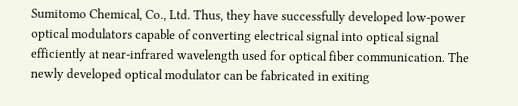Sumitomo Chemical, Co., Ltd. Thus, they have successfully developed low-power optical modulators capable of converting electrical signal into optical signal efficiently at near-infrared wavelength used for optical fiber communication. The newly developed optical modulator can be fabricated in exiting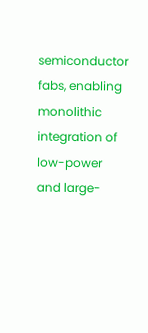semiconductor fabs, enabling monolithic integration of low-power and large-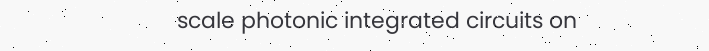scale photonic integrated circuits on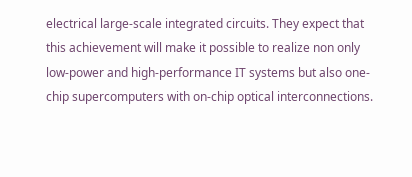electrical large-scale integrated circuits. They expect that this achievement will make it possible to realize non only low-power and high-performance IT systems but also one-chip supercomputers with on-chip optical interconnections.